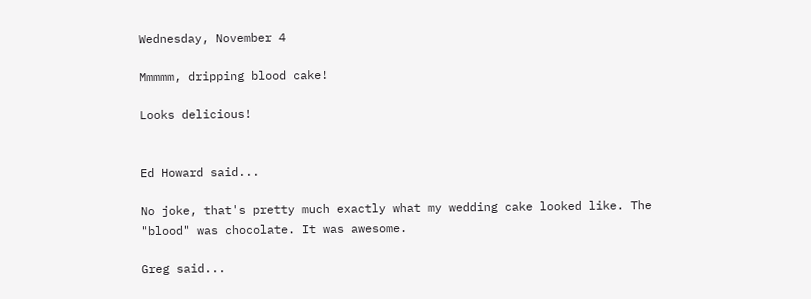Wednesday, November 4

Mmmmm, dripping blood cake!

Looks delicious!


Ed Howard said...

No joke, that's pretty much exactly what my wedding cake looked like. The "blood" was chocolate. It was awesome.

Greg said...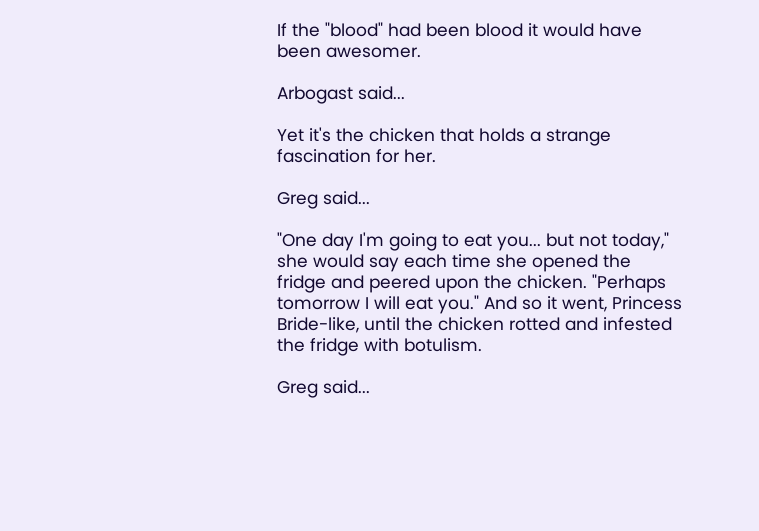If the "blood" had been blood it would have been awesomer.

Arbogast said...

Yet it's the chicken that holds a strange fascination for her.

Greg said...

"One day I'm going to eat you... but not today," she would say each time she opened the fridge and peered upon the chicken. "Perhaps tomorrow I will eat you." And so it went, Princess Bride-like, until the chicken rotted and infested the fridge with botulism.

Greg said...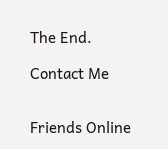The End.

Contact Me


Friends Online